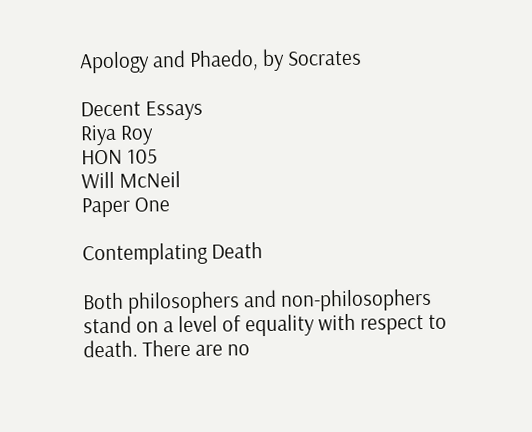Apology and Phaedo, by Socrates

Decent Essays
Riya Roy
HON 105
Will McNeil
Paper One

Contemplating Death

Both philosophers and non-philosophers stand on a level of equality with respect to death. There are no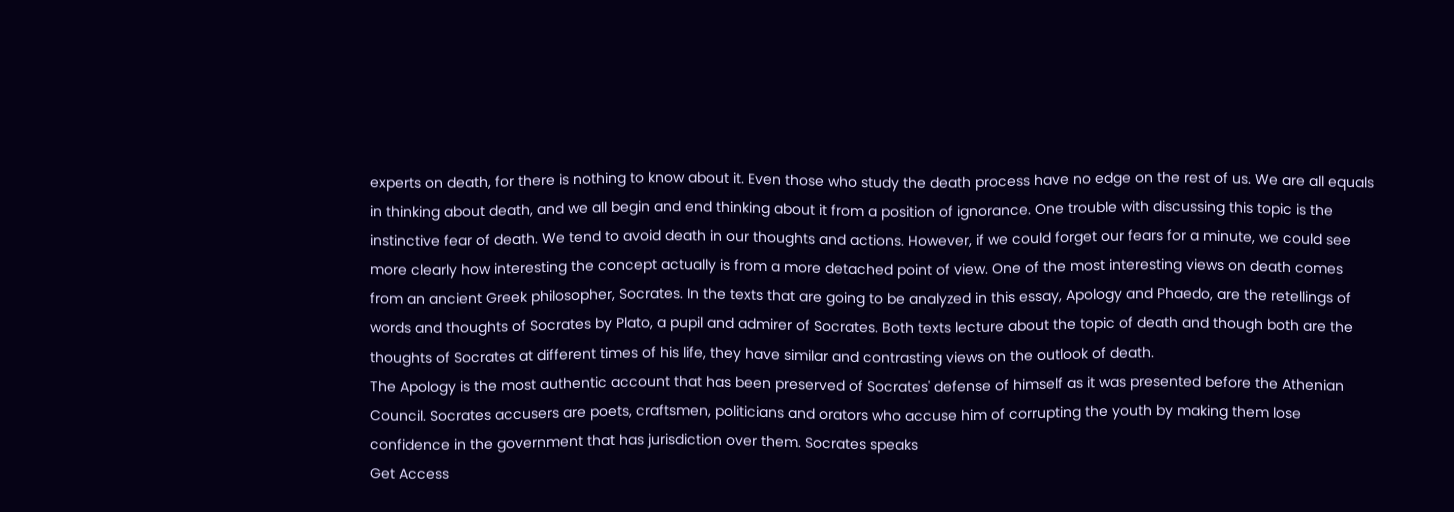experts on death, for there is nothing to know about it. Even those who study the death process have no edge on the rest of us. We are all equals in thinking about death, and we all begin and end thinking about it from a position of ignorance. One trouble with discussing this topic is the instinctive fear of death. We tend to avoid death in our thoughts and actions. However, if we could forget our fears for a minute, we could see more clearly how interesting the concept actually is from a more detached point of view. One of the most interesting views on death comes from an ancient Greek philosopher, Socrates. In the texts that are going to be analyzed in this essay, Apology and Phaedo, are the retellings of words and thoughts of Socrates by Plato, a pupil and admirer of Socrates. Both texts lecture about the topic of death and though both are the thoughts of Socrates at different times of his life, they have similar and contrasting views on the outlook of death.
The Apology is the most authentic account that has been preserved of Socrates' defense of himself as it was presented before the Athenian Council. Socrates accusers are poets, craftsmen, politicians and orators who accuse him of corrupting the youth by making them lose confidence in the government that has jurisdiction over them. Socrates speaks
Get Access